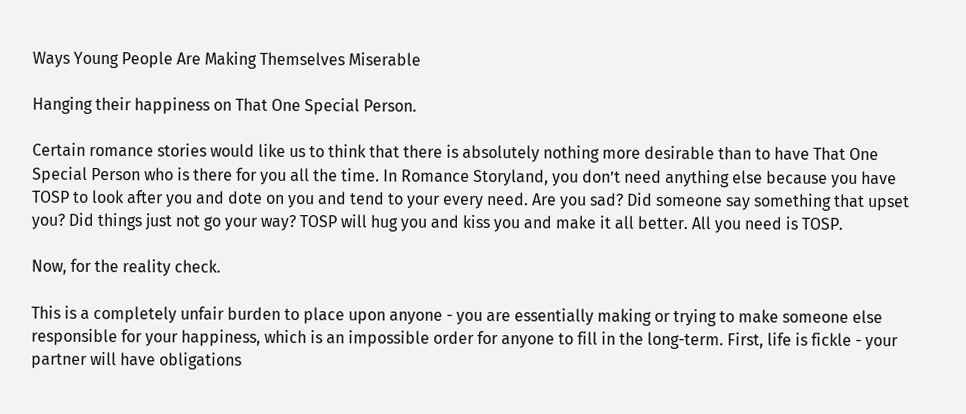Ways Young People Are Making Themselves Miserable

Hanging their happiness on That One Special Person.

Certain romance stories would like us to think that there is absolutely nothing more desirable than to have That One Special Person who is there for you all the time. In Romance Storyland, you don’t need anything else because you have TOSP to look after you and dote on you and tend to your every need. Are you sad? Did someone say something that upset you? Did things just not go your way? TOSP will hug you and kiss you and make it all better. All you need is TOSP.

Now, for the reality check.

This is a completely unfair burden to place upon anyone - you are essentially making or trying to make someone else responsible for your happiness, which is an impossible order for anyone to fill in the long-term. First, life is fickle - your partner will have obligations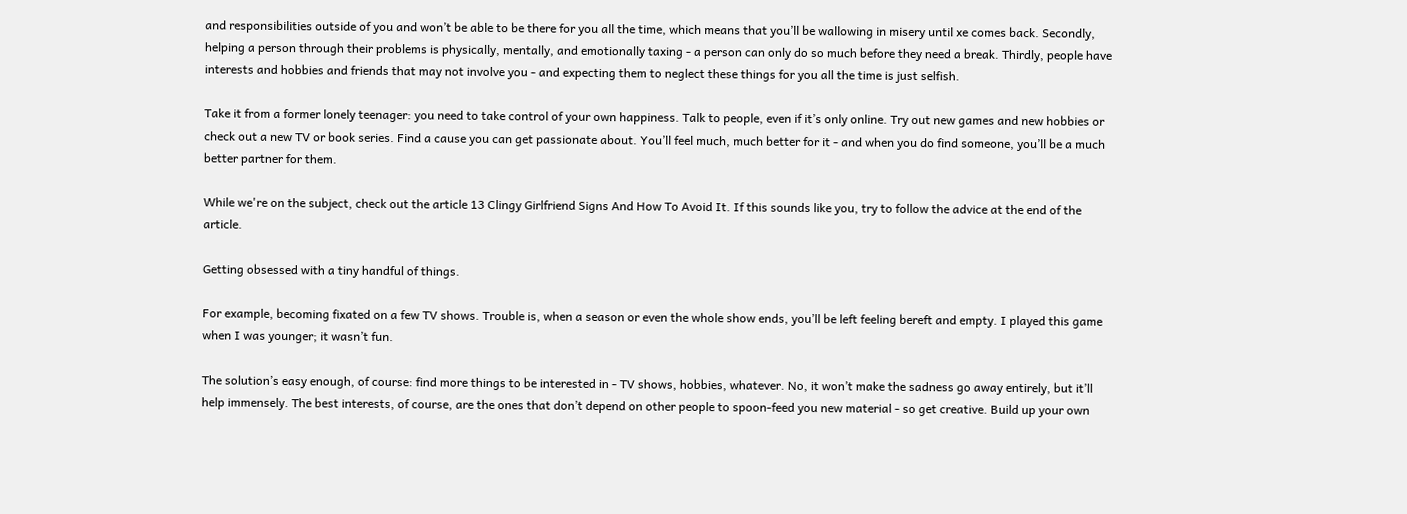and responsibilities outside of you and won’t be able to be there for you all the time, which means that you’ll be wallowing in misery until xe comes back. Secondly, helping a person through their problems is physically, mentally, and emotionally taxing - a person can only do so much before they need a break. Thirdly, people have interests and hobbies and friends that may not involve you - and expecting them to neglect these things for you all the time is just selfish.

Take it from a former lonely teenager: you need to take control of your own happiness. Talk to people, even if it’s only online. Try out new games and new hobbies or check out a new TV or book series. Find a cause you can get passionate about. You’ll feel much, much better for it - and when you do find someone, you’ll be a much better partner for them.

While we're on the subject, check out the article 13 Clingy Girlfriend Signs And How To Avoid It. If this sounds like you, try to follow the advice at the end of the article.

Getting obsessed with a tiny handful of things.

For example, becoming fixated on a few TV shows. Trouble is, when a season or even the whole show ends, you’ll be left feeling bereft and empty. I played this game when I was younger; it wasn’t fun.

The solution’s easy enough, of course: find more things to be interested in - TV shows, hobbies, whatever. No, it won’t make the sadness go away entirely, but it’ll help immensely. The best interests, of course, are the ones that don’t depend on other people to spoon-feed you new material - so get creative. Build up your own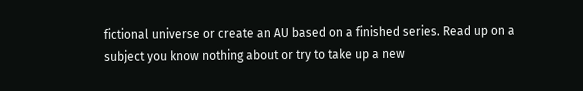fictional universe or create an AU based on a finished series. Read up on a subject you know nothing about or try to take up a new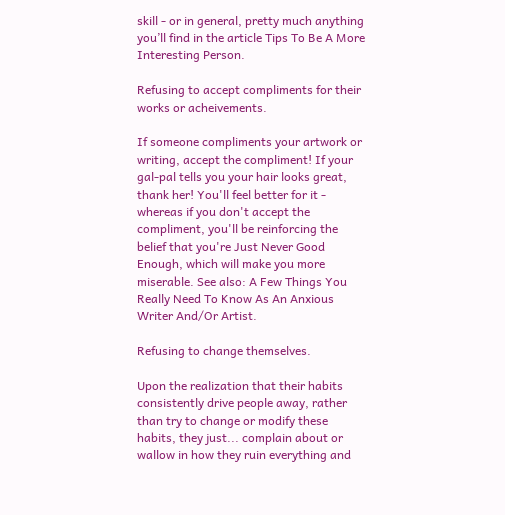skill - or in general, pretty much anything you’ll find in the article Tips To Be A More Interesting Person.

Refusing to accept compliments for their works or acheivements.

If someone compliments your artwork or writing, accept the compliment! If your gal-pal tells you your hair looks great, thank her! You'll feel better for it - whereas if you don't accept the compliment, you'll be reinforcing the belief that you're Just Never Good Enough, which will make you more miserable. See also: A Few Things You Really Need To Know As An Anxious Writer And/Or Artist.

Refusing to change themselves.

Upon the realization that their habits consistently drive people away, rather than try to change or modify these habits, they just... complain about or wallow in how they ruin everything and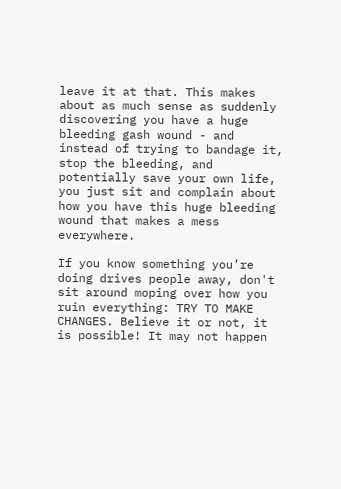leave it at that. This makes about as much sense as suddenly discovering you have a huge bleeding gash wound - and instead of trying to bandage it, stop the bleeding, and potentially save your own life, you just sit and complain about how you have this huge bleeding wound that makes a mess everywhere.

If you know something you’re doing drives people away, don't sit around moping over how you ruin everything: TRY TO MAKE CHANGES. Believe it or not, it is possible! It may not happen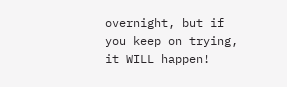overnight, but if you keep on trying, it WILL happen!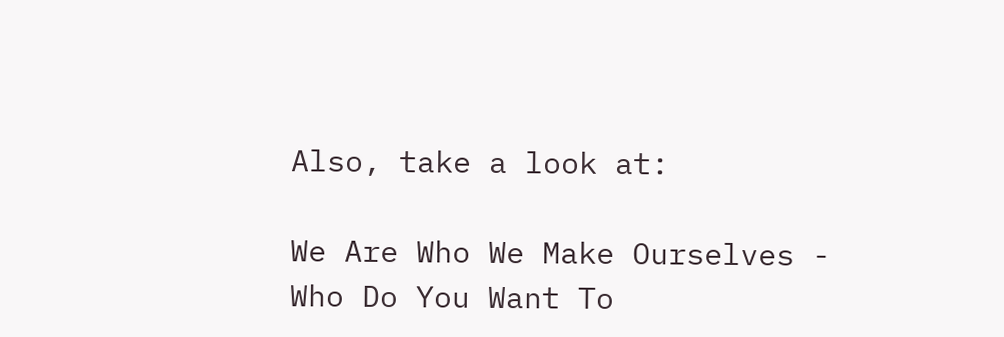Also, take a look at:

We Are Who We Make Ourselves - Who Do You Want To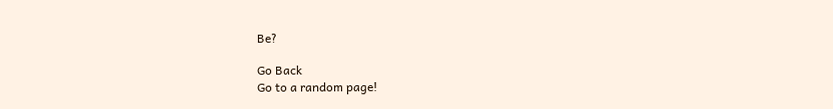Be?

Go Back
Go to a random page!